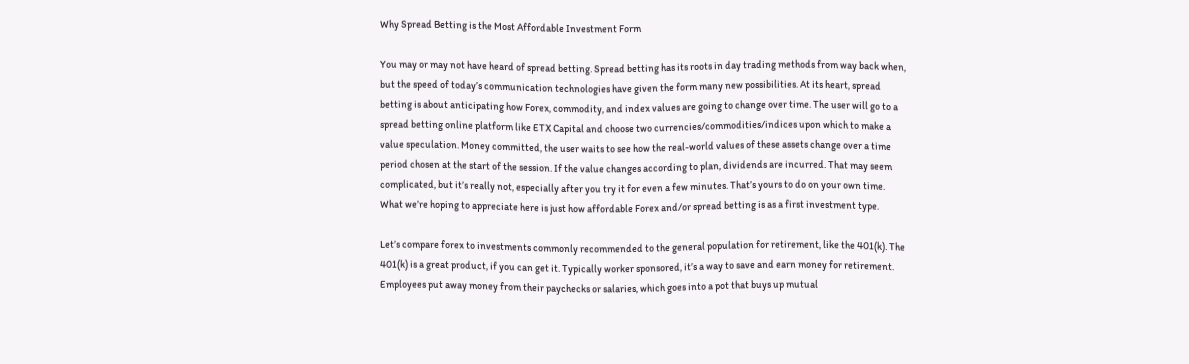Why Spread Betting is the Most Affordable Investment Form

You may or may not have heard of spread betting. Spread betting has its roots in day trading methods from way back when, but the speed of today’s communication technologies have given the form many new possibilities. At its heart, spread betting is about anticipating how Forex, commodity, and index values are going to change over time. The user will go to a spread betting online platform like ETX Capital and choose two currencies/commodities/indices upon which to make a value speculation. Money committed, the user waits to see how the real-world values of these assets change over a time period chosen at the start of the session. If the value changes according to plan, dividends are incurred. That may seem complicated, but it’s really not, especially after you try it for even a few minutes. That’s yours to do on your own time. What we’re hoping to appreciate here is just how affordable Forex and/or spread betting is as a first investment type.

Let’s compare forex to investments commonly recommended to the general population for retirement, like the 401(k). The 401(k) is a great product, if you can get it. Typically worker sponsored, it’s a way to save and earn money for retirement. Employees put away money from their paychecks or salaries, which goes into a pot that buys up mutual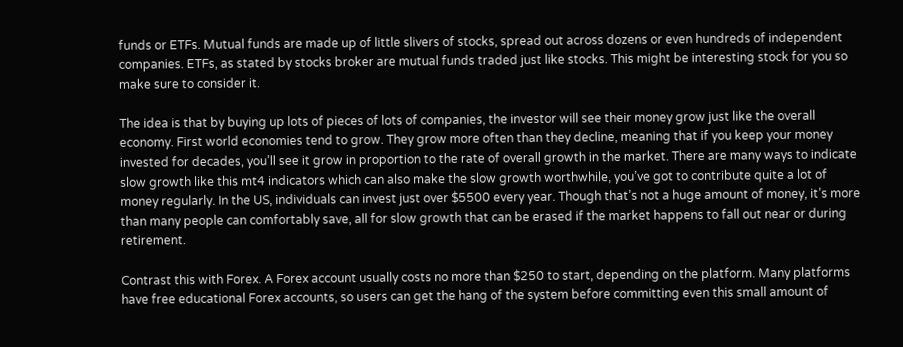funds or ETFs. Mutual funds are made up of little slivers of stocks, spread out across dozens or even hundreds of independent companies. ETFs, as stated by stocks broker are mutual funds traded just like stocks. This might be interesting stock for you so make sure to consider it.

The idea is that by buying up lots of pieces of lots of companies, the investor will see their money grow just like the overall economy. First world economies tend to grow. They grow more often than they decline, meaning that if you keep your money invested for decades, you’ll see it grow in proportion to the rate of overall growth in the market. There are many ways to indicate slow growth like this mt4 indicators which can also make the slow growth worthwhile, you’ve got to contribute quite a lot of money regularly. In the US, individuals can invest just over $5500 every year. Though that’s not a huge amount of money, it’s more than many people can comfortably save, all for slow growth that can be erased if the market happens to fall out near or during retirement.

Contrast this with Forex. A Forex account usually costs no more than $250 to start, depending on the platform. Many platforms have free educational Forex accounts, so users can get the hang of the system before committing even this small amount of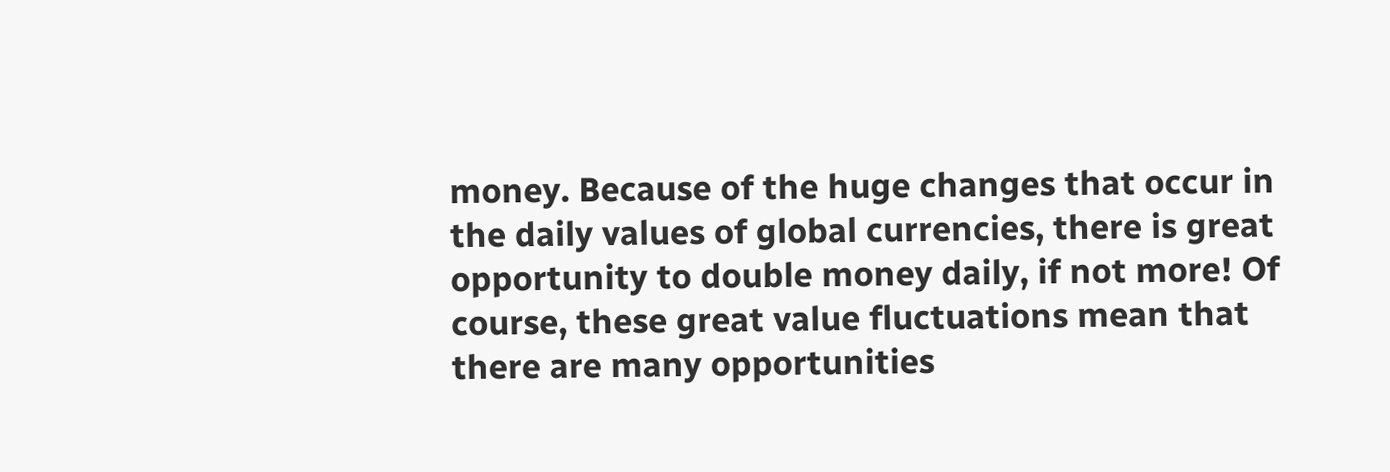money. Because of the huge changes that occur in the daily values of global currencies, there is great opportunity to double money daily, if not more! Of course, these great value fluctuations mean that there are many opportunities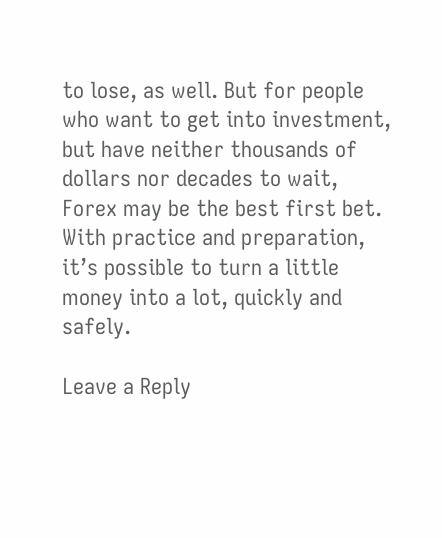to lose, as well. But for people who want to get into investment, but have neither thousands of dollars nor decades to wait, Forex may be the best first bet. With practice and preparation, it’s possible to turn a little money into a lot, quickly and safely.

Leave a Reply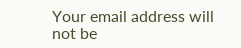Your email address will not be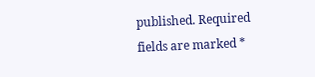published. Required fields are marked *